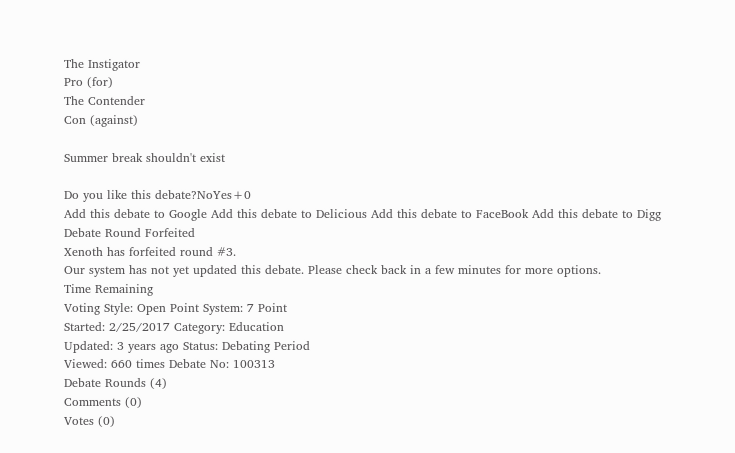The Instigator
Pro (for)
The Contender
Con (against)

Summer break shouldn't exist

Do you like this debate?NoYes+0
Add this debate to Google Add this debate to Delicious Add this debate to FaceBook Add this debate to Digg
Debate Round Forfeited
Xenoth has forfeited round #3.
Our system has not yet updated this debate. Please check back in a few minutes for more options.
Time Remaining
Voting Style: Open Point System: 7 Point
Started: 2/25/2017 Category: Education
Updated: 3 years ago Status: Debating Period
Viewed: 660 times Debate No: 100313
Debate Rounds (4)
Comments (0)
Votes (0)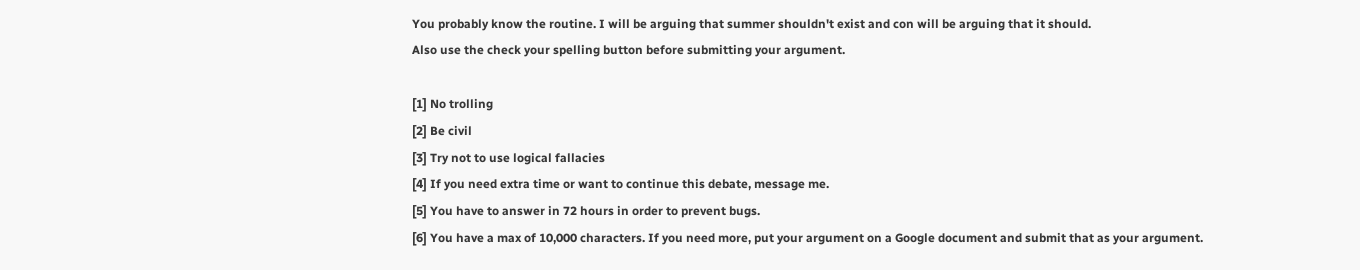You probably know the routine. I will be arguing that summer shouldn't exist and con will be arguing that it should.
Also use the check your spelling button before submitting your argument.

[1] No trolling
[2] Be civil
[3] Try not to use logical fallacies
[4] If you need extra time or want to continue this debate, message me.
[5] You have to answer in 72 hours in order to prevent bugs.
[6] You have a max of 10,000 characters. If you need more, put your argument on a Google document and submit that as your argument.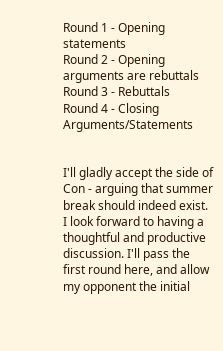Round 1 - Opening statements
Round 2 - Opening arguments are rebuttals
Round 3 - Rebuttals
Round 4 - Closing Arguments/Statements


I'll gladly accept the side of Con - arguing that summer break should indeed exist. I look forward to having a thoughtful and productive discussion. I'll pass the first round here, and allow my opponent the initial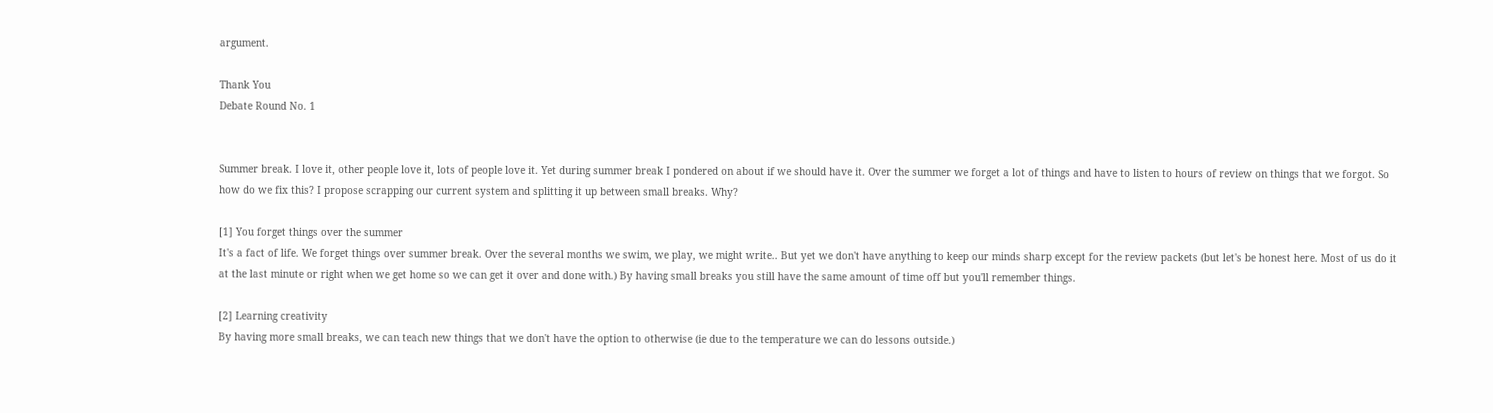argument.

Thank You
Debate Round No. 1


Summer break. I love it, other people love it, lots of people love it. Yet during summer break I pondered on about if we should have it. Over the summer we forget a lot of things and have to listen to hours of review on things that we forgot. So how do we fix this? I propose scrapping our current system and splitting it up between small breaks. Why?

[1] You forget things over the summer
It's a fact of life. We forget things over summer break. Over the several months we swim, we play, we might write.. But yet we don't have anything to keep our minds sharp except for the review packets (but let's be honest here. Most of us do it at the last minute or right when we get home so we can get it over and done with.) By having small breaks you still have the same amount of time off but you'll remember things.

[2] Learning creativity
By having more small breaks, we can teach new things that we don't have the option to otherwise (ie due to the temperature we can do lessons outside.)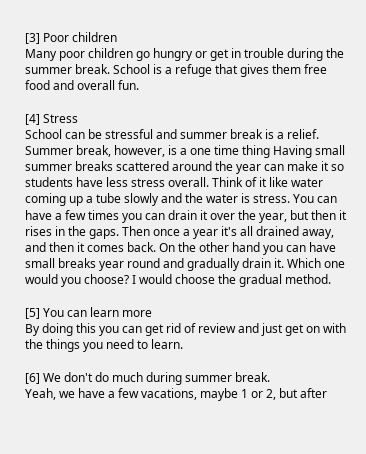[3] Poor children
Many poor children go hungry or get in trouble during the summer break. School is a refuge that gives them free food and overall fun.

[4] Stress
School can be stressful and summer break is a relief. Summer break, however, is a one time thing Having small summer breaks scattered around the year can make it so students have less stress overall. Think of it like water coming up a tube slowly and the water is stress. You can have a few times you can drain it over the year, but then it rises in the gaps. Then once a year it's all drained away, and then it comes back. On the other hand you can have small breaks year round and gradually drain it. Which one would you choose? I would choose the gradual method.

[5] You can learn more
By doing this you can get rid of review and just get on with the things you need to learn.

[6] We don't do much during summer break.
Yeah, we have a few vacations, maybe 1 or 2, but after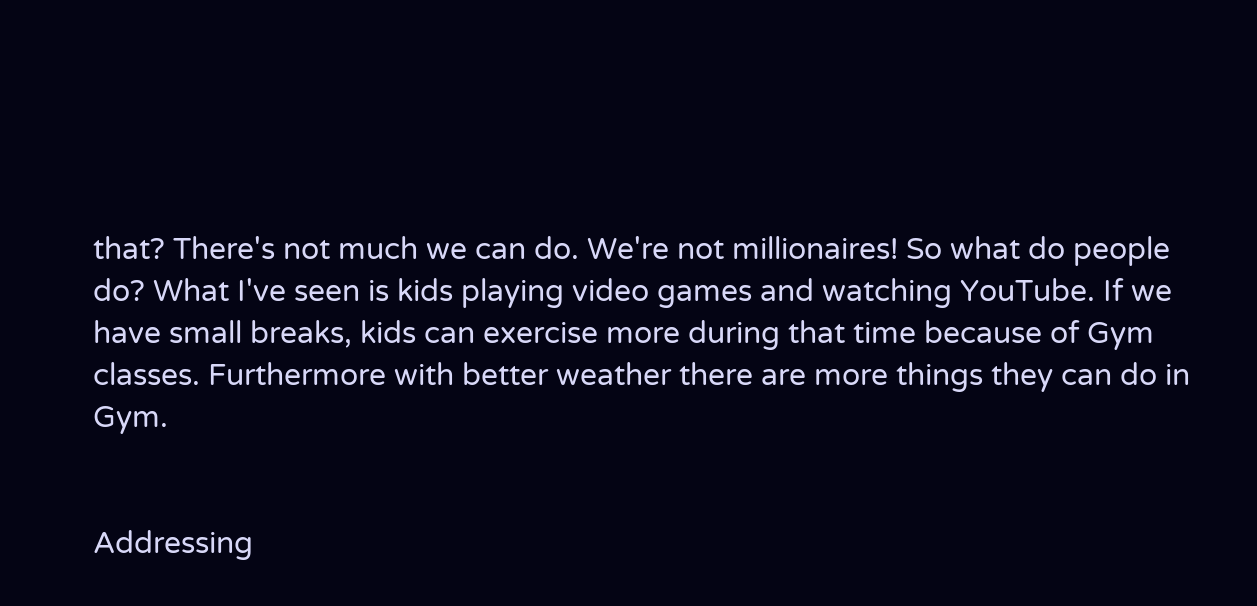that? There's not much we can do. We're not millionaires! So what do people do? What I've seen is kids playing video games and watching YouTube. If we have small breaks, kids can exercise more during that time because of Gym classes. Furthermore with better weather there are more things they can do in Gym.


Addressing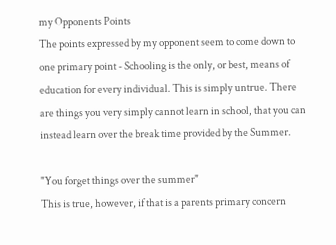my Opponents Points
The points expressed by my opponent seem to come down to one primary point - Schooling is the only, or best, means of education for every individual. This is simply untrue. There are things you very simply cannot learn in school, that you can instead learn over the break time provided by the Summer.

"You forget things over the summer"
This is true, however, if that is a parents primary concern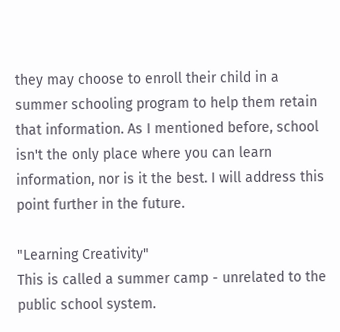they may choose to enroll their child in a summer schooling program to help them retain that information. As I mentioned before, school isn't the only place where you can learn information, nor is it the best. I will address this point further in the future.

"Learning Creativity"
This is called a summer camp - unrelated to the public school system.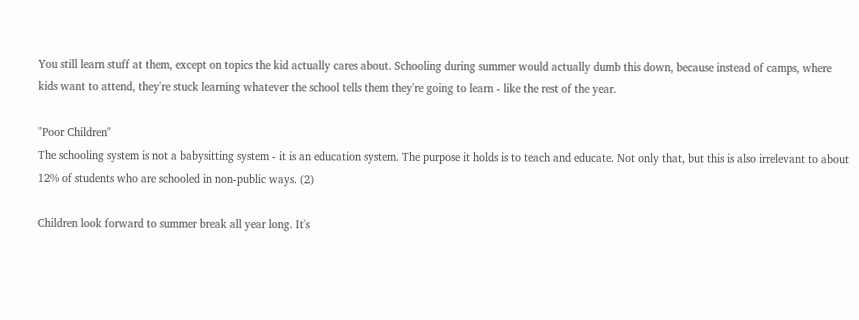You still learn stuff at them, except on topics the kid actually cares about. Schooling during summer would actually dumb this down, because instead of camps, where kids want to attend, they're stuck learning whatever the school tells them they're going to learn - like the rest of the year.

"Poor Children"
The schooling system is not a babysitting system - it is an education system. The purpose it holds is to teach and educate. Not only that, but this is also irrelevant to about 12% of students who are schooled in non-public ways. (2)

Children look forward to summer break all year long. It's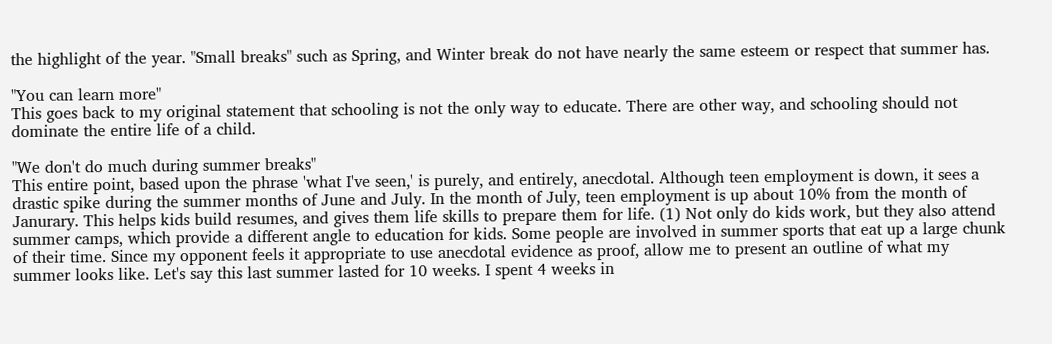the highlight of the year. "Small breaks" such as Spring, and Winter break do not have nearly the same esteem or respect that summer has.

"You can learn more"
This goes back to my original statement that schooling is not the only way to educate. There are other way, and schooling should not dominate the entire life of a child.

"We don't do much during summer breaks"
This entire point, based upon the phrase 'what I've seen,' is purely, and entirely, anecdotal. Although teen employment is down, it sees a drastic spike during the summer months of June and July. In the month of July, teen employment is up about 10% from the month of Janurary. This helps kids build resumes, and gives them life skills to prepare them for life. (1) Not only do kids work, but they also attend summer camps, which provide a different angle to education for kids. Some people are involved in summer sports that eat up a large chunk of their time. Since my opponent feels it appropriate to use anecdotal evidence as proof, allow me to present an outline of what my summer looks like. Let's say this last summer lasted for 10 weeks. I spent 4 weeks in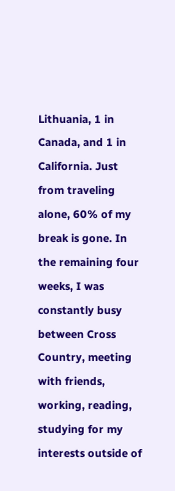Lithuania, 1 in Canada, and 1 in California. Just from traveling alone, 60% of my break is gone. In the remaining four weeks, I was constantly busy between Cross Country, meeting with friends, working, reading, studying for my interests outside of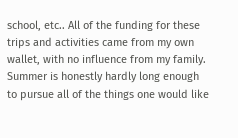school, etc.. All of the funding for these trips and activities came from my own wallet, with no influence from my family. Summer is honestly hardly long enough to pursue all of the things one would like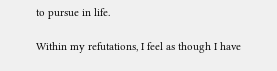to pursue in life.

Within my refutations, I feel as though I have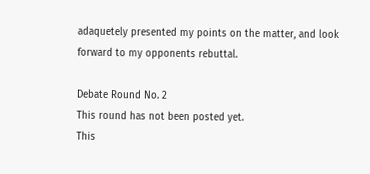adaquetely presented my points on the matter, and look forward to my opponents rebuttal.

Debate Round No. 2
This round has not been posted yet.
This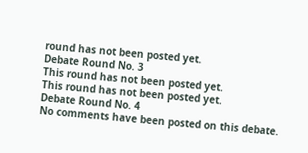round has not been posted yet.
Debate Round No. 3
This round has not been posted yet.
This round has not been posted yet.
Debate Round No. 4
No comments have been posted on this debate.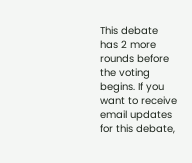This debate has 2 more rounds before the voting begins. If you want to receive email updates for this debate,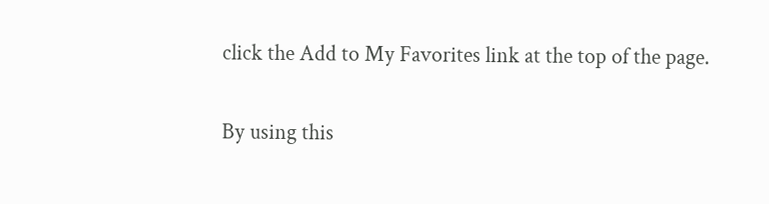click the Add to My Favorites link at the top of the page.

By using this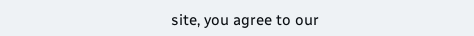site, you agree to our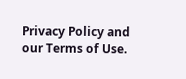Privacy Policy and our Terms of Use.